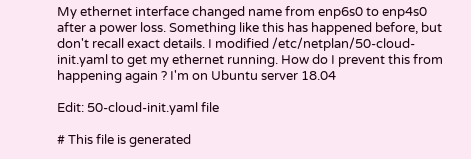My ethernet interface changed name from enp6s0 to enp4s0 after a power loss. Something like this has happened before, but don't recall exact details. I modified /etc/netplan/50-cloud-init.yaml to get my ethernet running. How do I prevent this from happening again ? I'm on Ubuntu server 18.04

Edit: 50-cloud-init.yaml file

# This file is generated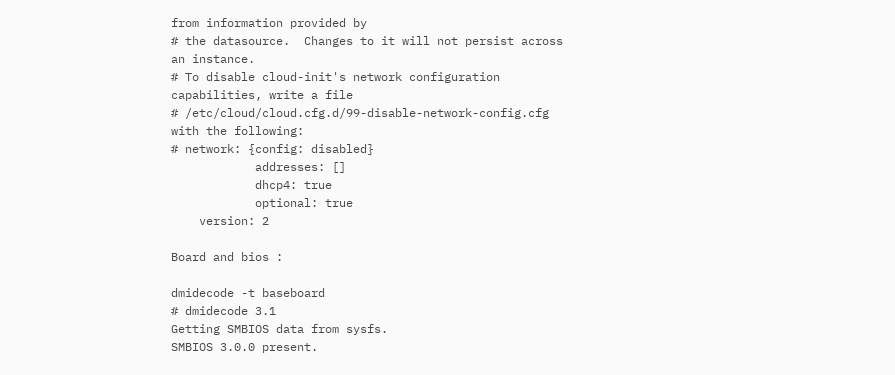from information provided by
# the datasource.  Changes to it will not persist across an instance.
# To disable cloud-init's network configuration capabilities, write a file
# /etc/cloud/cloud.cfg.d/99-disable-network-config.cfg with the following:
# network: {config: disabled}
            addresses: []
            dhcp4: true
            optional: true
    version: 2

Board and bios :

dmidecode -t baseboard
# dmidecode 3.1
Getting SMBIOS data from sysfs.
SMBIOS 3.0.0 present.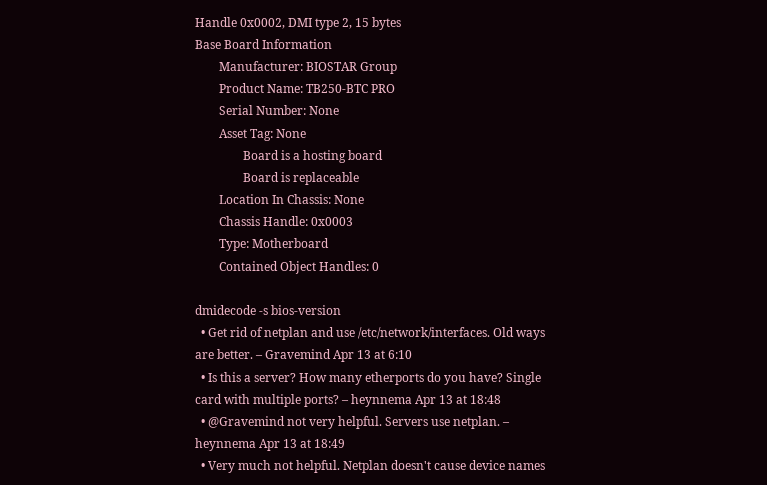Handle 0x0002, DMI type 2, 15 bytes
Base Board Information
        Manufacturer: BIOSTAR Group
        Product Name: TB250-BTC PRO
        Serial Number: None
        Asset Tag: None
                Board is a hosting board
                Board is replaceable
        Location In Chassis: None
        Chassis Handle: 0x0003
        Type: Motherboard
        Contained Object Handles: 0

dmidecode -s bios-version
  • Get rid of netplan and use /etc/network/interfaces. Old ways are better. – Gravemind Apr 13 at 6:10
  • Is this a server? How many etherports do you have? Single card with multiple ports? – heynnema Apr 13 at 18:48
  • @Gravemind not very helpful. Servers use netplan. – heynnema Apr 13 at 18:49
  • Very much not helpful. Netplan doesn't cause device names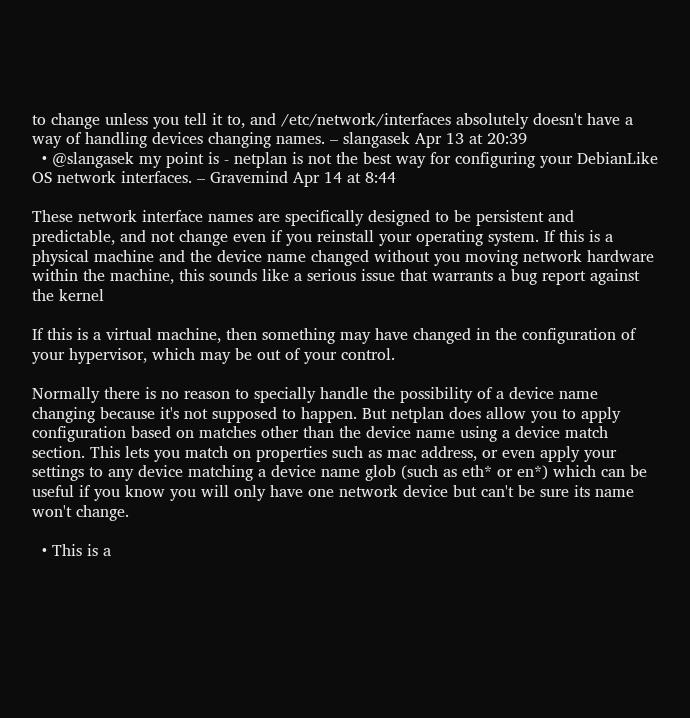to change unless you tell it to, and /etc/network/interfaces absolutely doesn't have a way of handling devices changing names. – slangasek Apr 13 at 20:39
  • @slangasek my point is - netplan is not the best way for configuring your DebianLike OS network interfaces. – Gravemind Apr 14 at 8:44

These network interface names are specifically designed to be persistent and predictable, and not change even if you reinstall your operating system. If this is a physical machine and the device name changed without you moving network hardware within the machine, this sounds like a serious issue that warrants a bug report against the kernel

If this is a virtual machine, then something may have changed in the configuration of your hypervisor, which may be out of your control.

Normally there is no reason to specially handle the possibility of a device name changing because it's not supposed to happen. But netplan does allow you to apply configuration based on matches other than the device name using a device match section. This lets you match on properties such as mac address, or even apply your settings to any device matching a device name glob (such as eth* or en*) which can be useful if you know you will only have one network device but can't be sure its name won't change.

  • This is a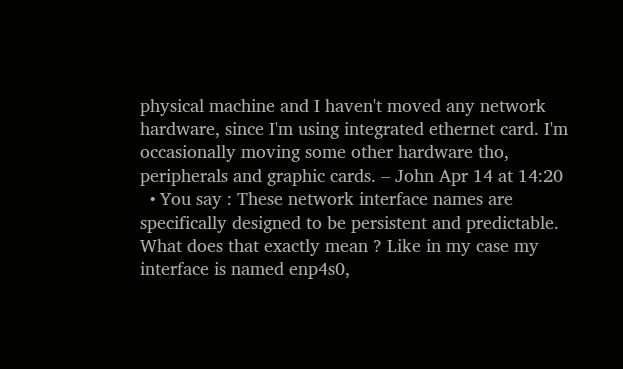physical machine and I haven't moved any network hardware, since I'm using integrated ethernet card. I'm occasionally moving some other hardware tho, peripherals and graphic cards. – John Apr 14 at 14:20
  • You say : These network interface names are specifically designed to be persistent and predictable. What does that exactly mean ? Like in my case my interface is named enp4s0,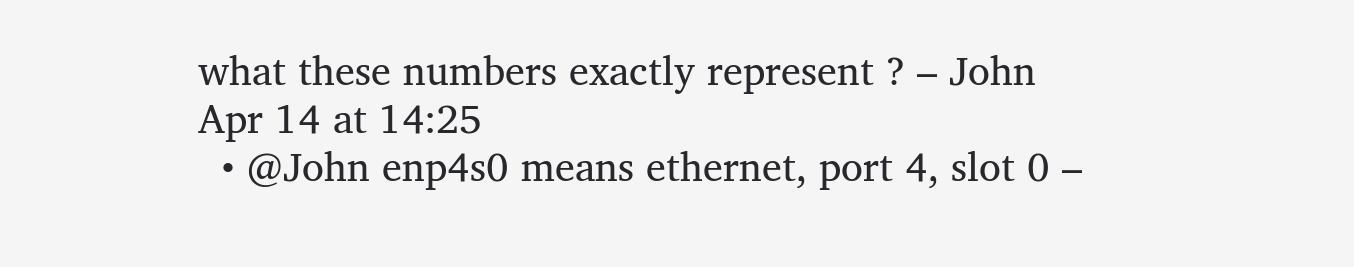what these numbers exactly represent ? – John Apr 14 at 14:25
  • @John enp4s0 means ethernet, port 4, slot 0 –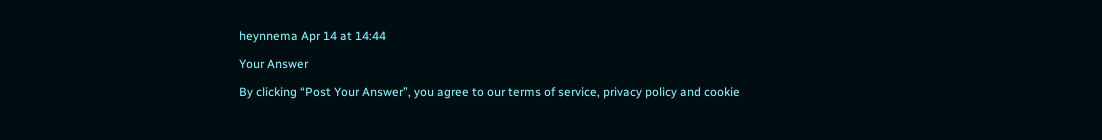heynnema Apr 14 at 14:44

Your Answer

By clicking “Post Your Answer”, you agree to our terms of service, privacy policy and cookie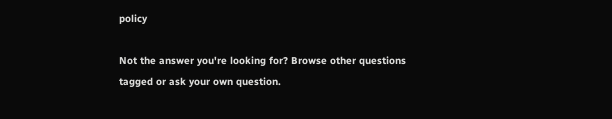policy

Not the answer you're looking for? Browse other questions tagged or ask your own question.